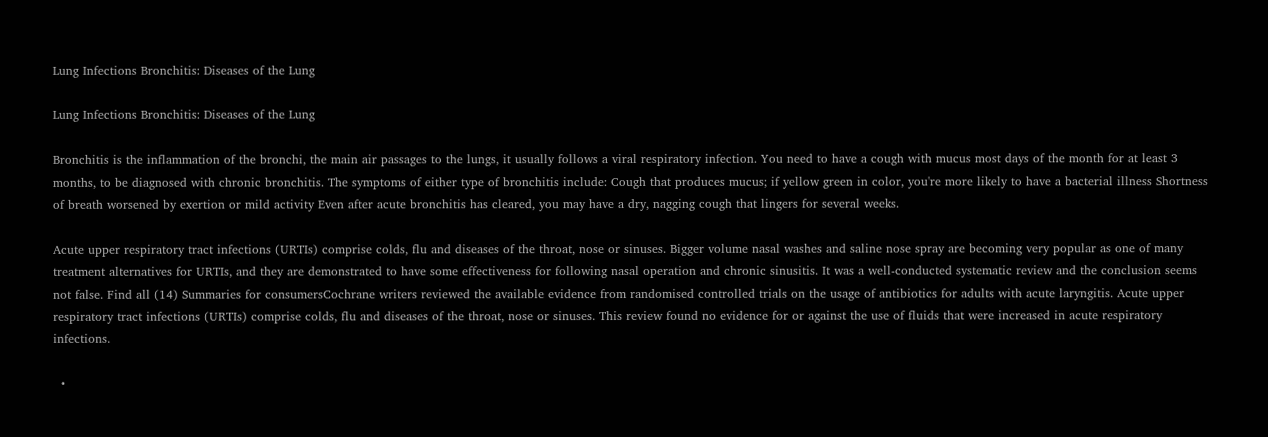Lung Infections Bronchitis: Diseases of the Lung

Lung Infections Bronchitis: Diseases of the Lung

Bronchitis is the inflammation of the bronchi, the main air passages to the lungs, it usually follows a viral respiratory infection. You need to have a cough with mucus most days of the month for at least 3 months, to be diagnosed with chronic bronchitis. The symptoms of either type of bronchitis include: Cough that produces mucus; if yellow green in color, you're more likely to have a bacterial illness Shortness of breath worsened by exertion or mild activity Even after acute bronchitis has cleared, you may have a dry, nagging cough that lingers for several weeks.

Acute upper respiratory tract infections (URTIs) comprise colds, flu and diseases of the throat, nose or sinuses. Bigger volume nasal washes and saline nose spray are becoming very popular as one of many treatment alternatives for URTIs, and they are demonstrated to have some effectiveness for following nasal operation and chronic sinusitis. It was a well-conducted systematic review and the conclusion seems not false. Find all (14) Summaries for consumersCochrane writers reviewed the available evidence from randomised controlled trials on the usage of antibiotics for adults with acute laryngitis. Acute upper respiratory tract infections (URTIs) comprise colds, flu and diseases of the throat, nose or sinuses. This review found no evidence for or against the use of fluids that were increased in acute respiratory infections.

  •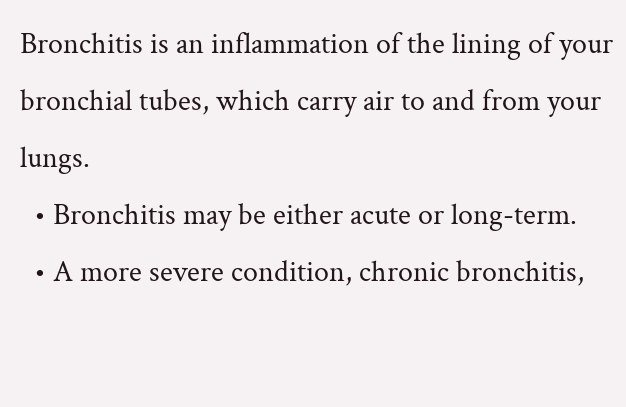Bronchitis is an inflammation of the lining of your bronchial tubes, which carry air to and from your lungs.
  • Bronchitis may be either acute or long-term.
  • A more severe condition, chronic bronchitis,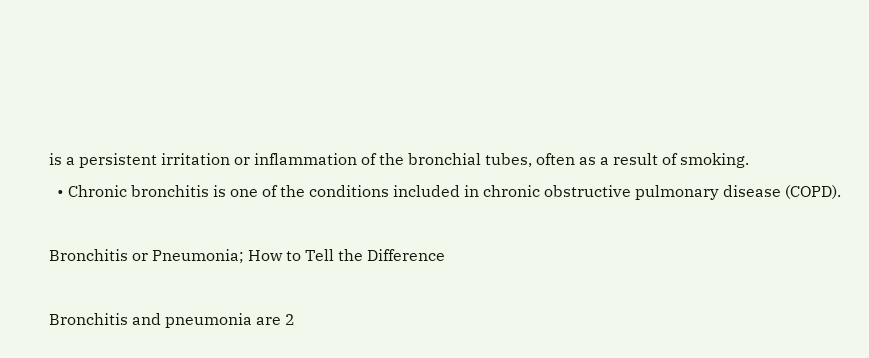is a persistent irritation or inflammation of the bronchial tubes, often as a result of smoking.
  • Chronic bronchitis is one of the conditions included in chronic obstructive pulmonary disease (COPD).

Bronchitis or Pneumonia; How to Tell the Difference

Bronchitis and pneumonia are 2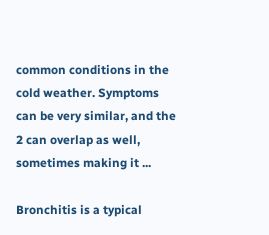common conditions in the cold weather. Symptoms can be very similar, and the 2 can overlap as well, sometimes making it ...

Bronchitis is a typical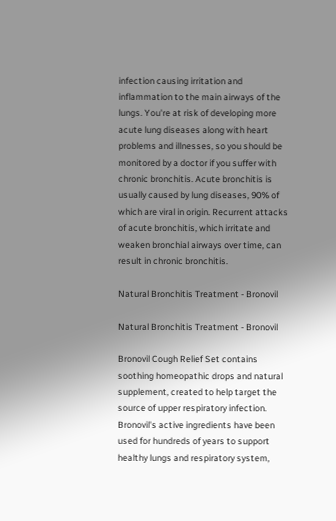infection causing irritation and inflammation to the main airways of the lungs. You're at risk of developing more acute lung diseases along with heart problems and illnesses, so you should be monitored by a doctor if you suffer with chronic bronchitis. Acute bronchitis is usually caused by lung diseases, 90% of which are viral in origin. Recurrent attacks of acute bronchitis, which irritate and weaken bronchial airways over time, can result in chronic bronchitis.

Natural Bronchitis Treatment - Bronovil

Natural Bronchitis Treatment - Bronovil

Bronovil Cough Relief Set contains soothing homeopathic drops and natural supplement, created to help target the source of upper respiratory infection. Bronovil's active ingredients have been used for hundreds of years to support healthy lungs and respiratory system,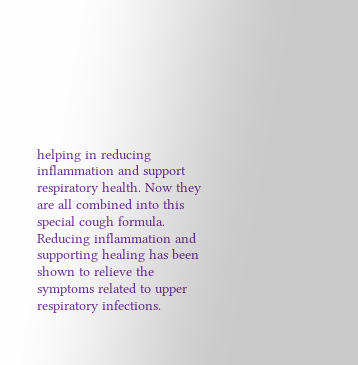helping in reducing inflammation and support respiratory health. Now they are all combined into this special cough formula. Reducing inflammation and supporting healing has been shown to relieve the symptoms related to upper respiratory infections.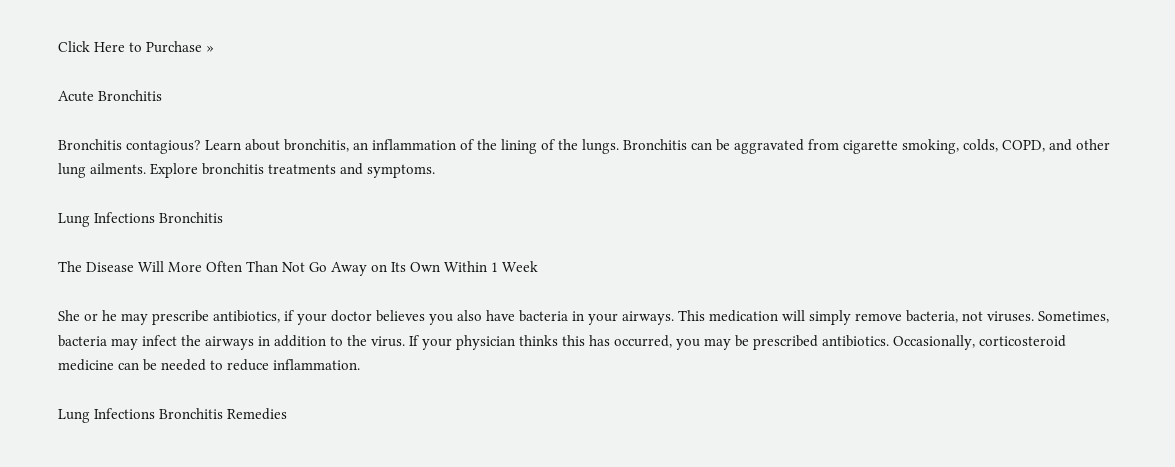Click Here to Purchase »

Acute Bronchitis

Bronchitis contagious? Learn about bronchitis, an inflammation of the lining of the lungs. Bronchitis can be aggravated from cigarette smoking, colds, COPD, and other lung ailments. Explore bronchitis treatments and symptoms.

Lung Infections Bronchitis

The Disease Will More Often Than Not Go Away on Its Own Within 1 Week

She or he may prescribe antibiotics, if your doctor believes you also have bacteria in your airways. This medication will simply remove bacteria, not viruses. Sometimes, bacteria may infect the airways in addition to the virus. If your physician thinks this has occurred, you may be prescribed antibiotics. Occasionally, corticosteroid medicine can be needed to reduce inflammation.

Lung Infections Bronchitis Remedies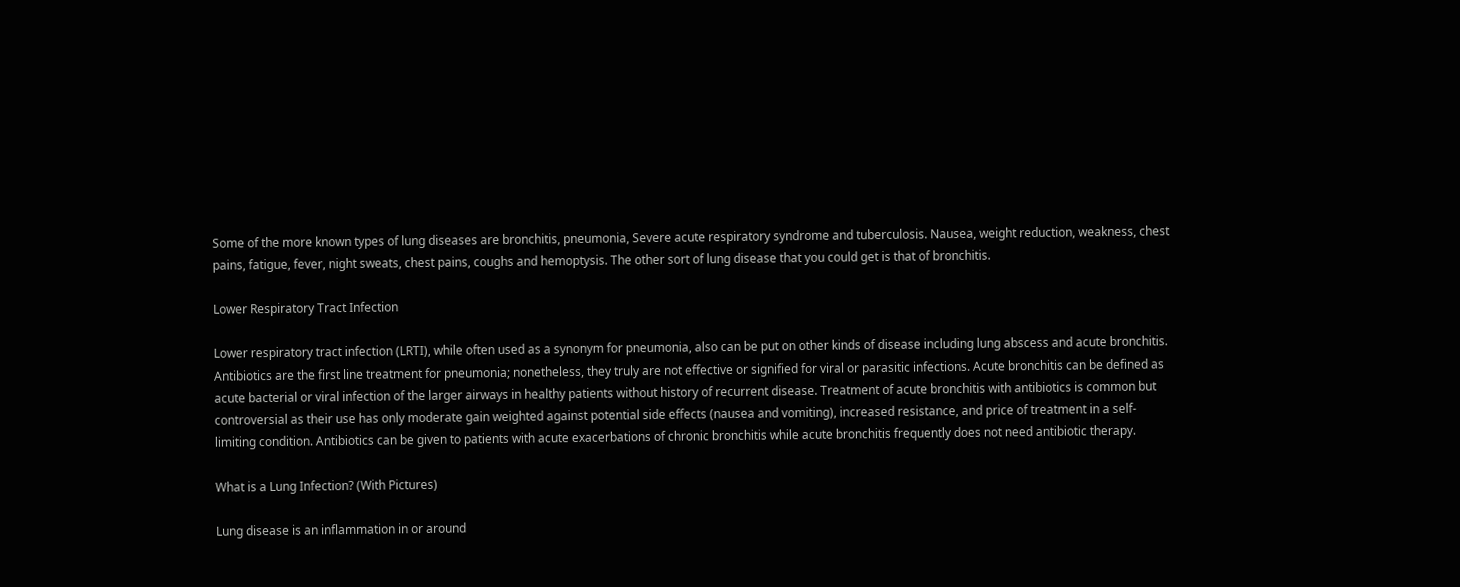Some of the more known types of lung diseases are bronchitis, pneumonia, Severe acute respiratory syndrome and tuberculosis. Nausea, weight reduction, weakness, chest pains, fatigue, fever, night sweats, chest pains, coughs and hemoptysis. The other sort of lung disease that you could get is that of bronchitis.

Lower Respiratory Tract Infection

Lower respiratory tract infection (LRTI), while often used as a synonym for pneumonia, also can be put on other kinds of disease including lung abscess and acute bronchitis. Antibiotics are the first line treatment for pneumonia; nonetheless, they truly are not effective or signified for viral or parasitic infections. Acute bronchitis can be defined as acute bacterial or viral infection of the larger airways in healthy patients without history of recurrent disease. Treatment of acute bronchitis with antibiotics is common but controversial as their use has only moderate gain weighted against potential side effects (nausea and vomiting), increased resistance, and price of treatment in a self-limiting condition. Antibiotics can be given to patients with acute exacerbations of chronic bronchitis while acute bronchitis frequently does not need antibiotic therapy.

What is a Lung Infection? (With Pictures)

Lung disease is an inflammation in or around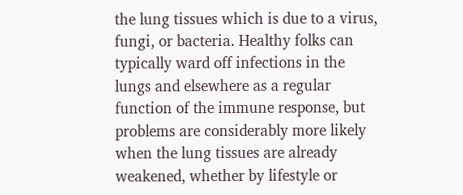the lung tissues which is due to a virus, fungi, or bacteria. Healthy folks can typically ward off infections in the lungs and elsewhere as a regular function of the immune response, but problems are considerably more likely when the lung tissues are already weakened, whether by lifestyle or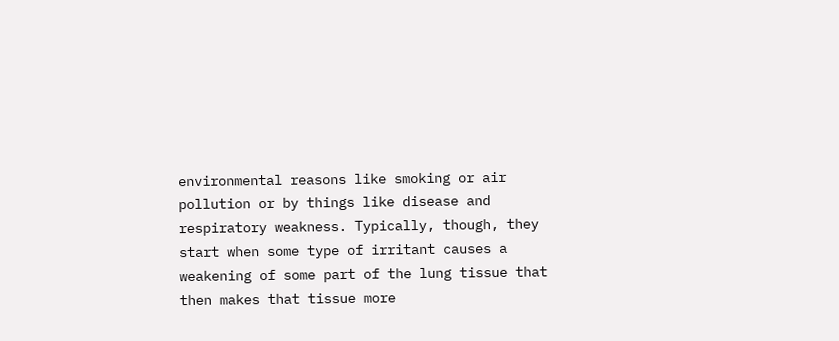environmental reasons like smoking or air pollution or by things like disease and respiratory weakness. Typically, though, they start when some type of irritant causes a weakening of some part of the lung tissue that then makes that tissue more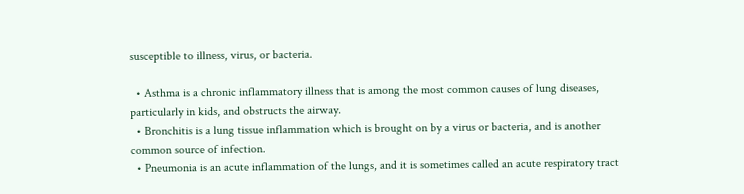susceptible to illness, virus, or bacteria.

  • Asthma is a chronic inflammatory illness that is among the most common causes of lung diseases, particularly in kids, and obstructs the airway.
  • Bronchitis is a lung tissue inflammation which is brought on by a virus or bacteria, and is another common source of infection.
  • Pneumonia is an acute inflammation of the lungs, and it is sometimes called an acute respiratory tract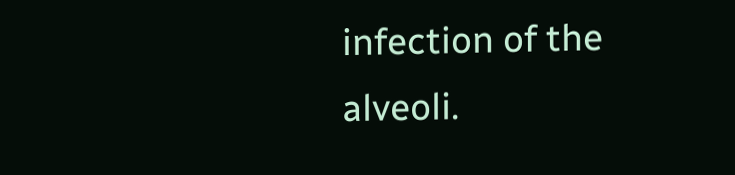infection of the alveoli.